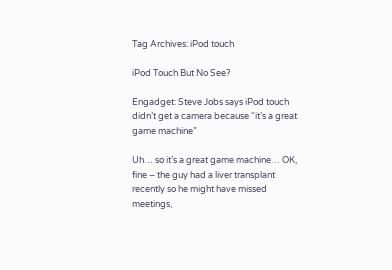Tag Archives: iPod touch

iPod Touch But No See?

Engadget: Steve Jobs says iPod touch didn’t get a camera because “it’s a great game machine”

Uh… so it’s a great game machine… OK, fine – the guy had a liver transplant recently so he might have missed meetings,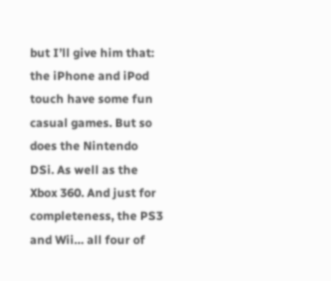but I’ll give him that: the iPhone and iPod touch have some fun casual games. But so does the Nintendo DSi. As well as the Xbox 360. And just for completeness, the PS3 and Wii… all four of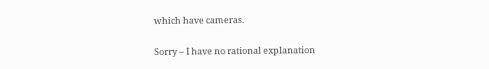which have cameras.

Sorry – I have no rational explanation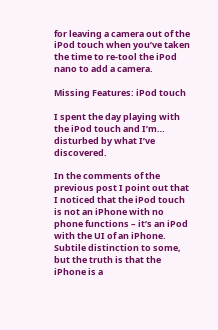for leaving a camera out of the iPod touch when you’ve taken the time to re-tool the iPod nano to add a camera.

Missing Features: iPod touch

I spent the day playing with the iPod touch and I’m… disturbed by what I’ve discovered.

In the comments of the previous post I point out that I noticed that the iPod touch is not an iPhone with no phone functions – it’s an iPod with the UI of an iPhone. Subtile distinction to some, but the truth is that the iPhone is a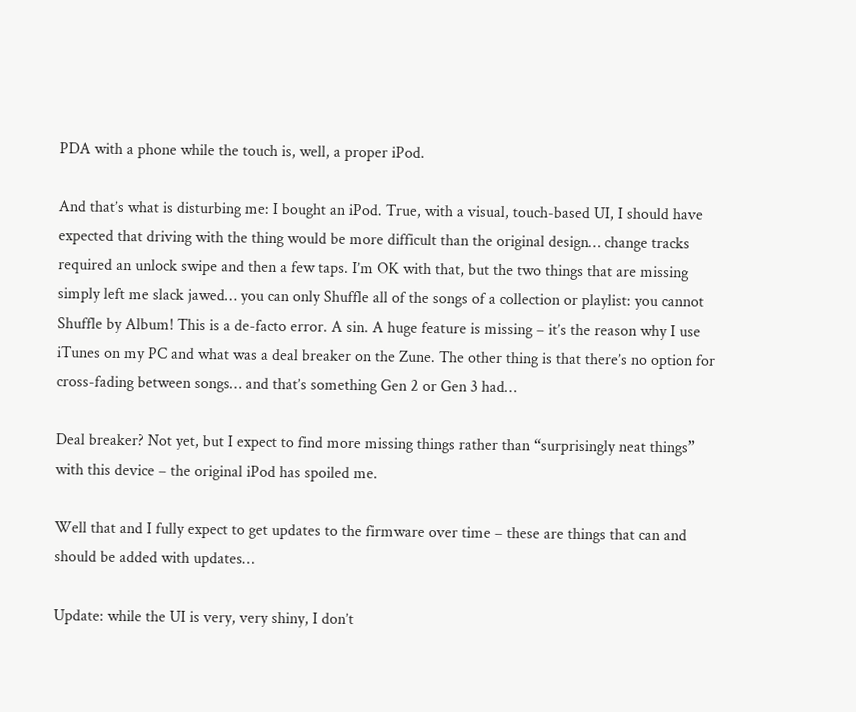PDA with a phone while the touch is, well, a proper iPod.

And that’s what is disturbing me: I bought an iPod. True, with a visual, touch-based UI, I should have expected that driving with the thing would be more difficult than the original design… change tracks required an unlock swipe and then a few taps. I’m OK with that, but the two things that are missing simply left me slack jawed… you can only Shuffle all of the songs of a collection or playlist: you cannot Shuffle by Album! This is a de-facto error. A sin. A huge feature is missing – it’s the reason why I use iTunes on my PC and what was a deal breaker on the Zune. The other thing is that there’s no option for cross-fading between songs… and that’s something Gen 2 or Gen 3 had…

Deal breaker? Not yet, but I expect to find more missing things rather than “surprisingly neat things” with this device – the original iPod has spoiled me.

Well that and I fully expect to get updates to the firmware over time – these are things that can and should be added with updates…

Update: while the UI is very, very shiny, I don’t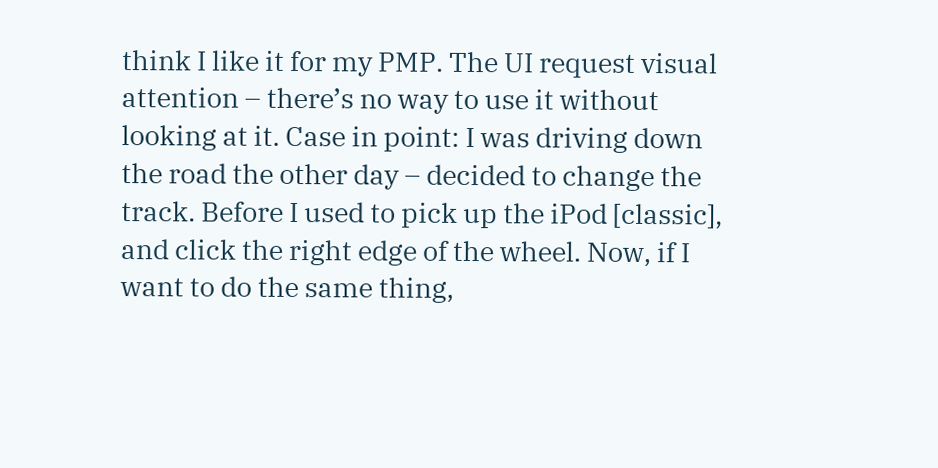think I like it for my PMP. The UI request visual attention – there’s no way to use it without looking at it. Case in point: I was driving down the road the other day – decided to change the track. Before I used to pick up the iPod [classic], and click the right edge of the wheel. Now, if I want to do the same thing,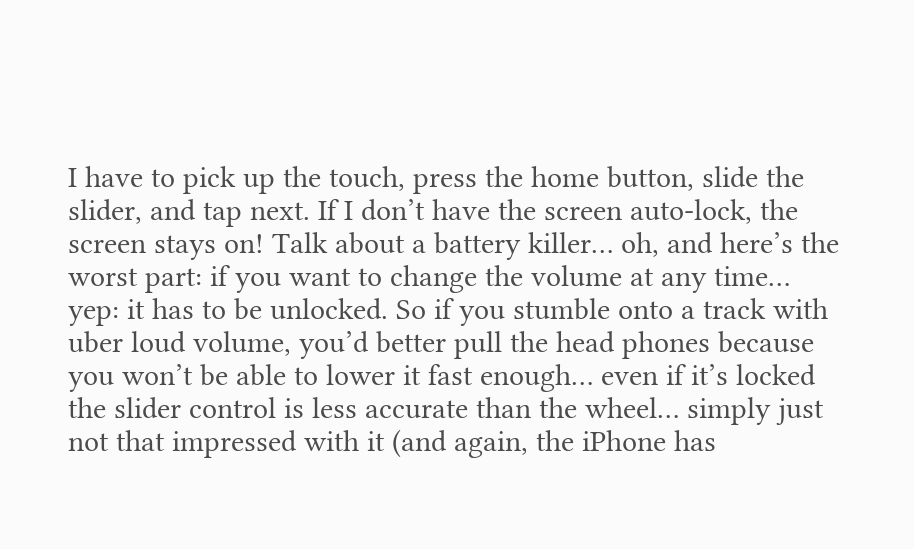I have to pick up the touch, press the home button, slide the slider, and tap next. If I don’t have the screen auto-lock, the screen stays on! Talk about a battery killer… oh, and here’s the worst part: if you want to change the volume at any time… yep: it has to be unlocked. So if you stumble onto a track with uber loud volume, you’d better pull the head phones because you won’t be able to lower it fast enough… even if it’s locked the slider control is less accurate than the wheel… simply just not that impressed with it (and again, the iPhone has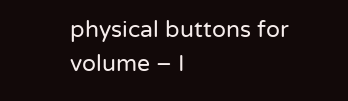physical buttons for volume – I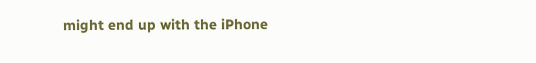might end up with the iPhone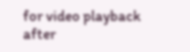for video playback after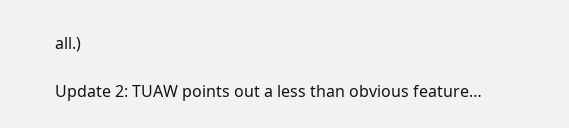all.)

Update 2: TUAW points out a less than obvious feature…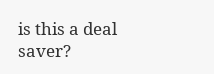is this a deal saver?